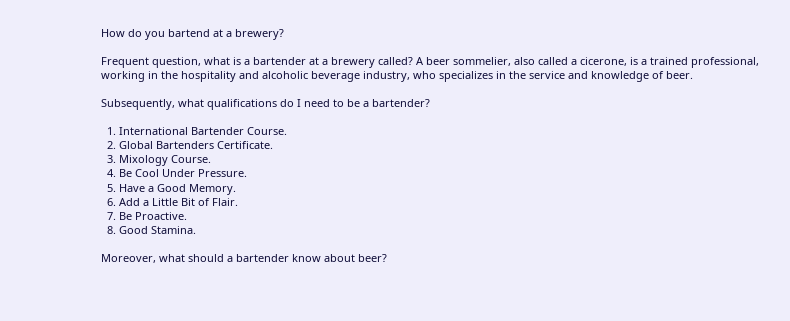How do you bartend at a brewery?

Frequent question, what is a bartender at a brewery called? A beer sommelier, also called a cicerone, is a trained professional, working in the hospitality and alcoholic beverage industry, who specializes in the service and knowledge of beer.

Subsequently, what qualifications do I need to be a bartender?

  1. International Bartender Course.
  2. Global Bartenders Certificate.
  3. Mixology Course.
  4. Be Cool Under Pressure.
  5. Have a Good Memory.
  6. Add a Little Bit of Flair.
  7. Be Proactive.
  8. Good Stamina.

Moreover, what should a bartender know about beer?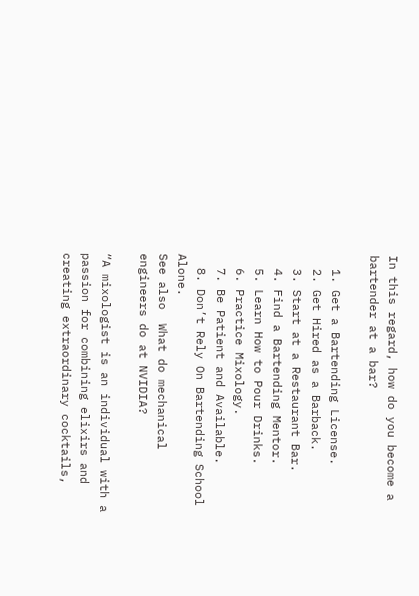In this regard, how do you become a bartender at a bar?

  1. Get a Bartending License.
  2. Get Hired as a Barback.
  3. Start at a Restaurant Bar.
  4. Find a Bartending Mentor.
  5. Learn How to Pour Drinks.
  6. Practice Mixology.
  7. Be Patient and Available.
  8. Don’t Rely On Bartending School Alone.
See also  What do mechanical engineers do at NVIDIA?

“A mixologist is an individual with a passion for combining elixirs and creating extraordinary cocktails,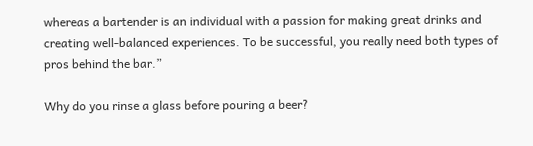whereas a bartender is an individual with a passion for making great drinks and creating well-balanced experiences. To be successful, you really need both types of pros behind the bar.”

Why do you rinse a glass before pouring a beer?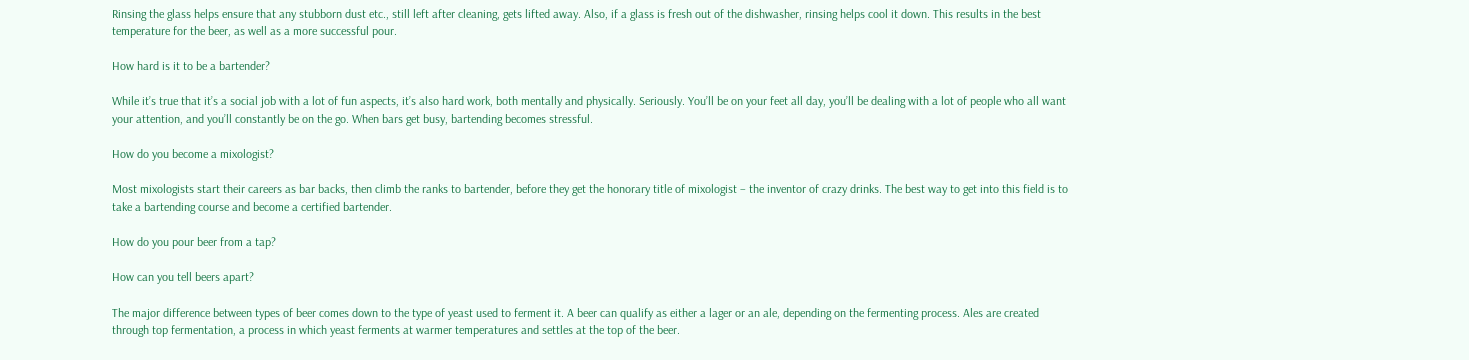Rinsing the glass helps ensure that any stubborn dust etc., still left after cleaning, gets lifted away. Also, if a glass is fresh out of the dishwasher, rinsing helps cool it down. This results in the best temperature for the beer, as well as a more successful pour.

How hard is it to be a bartender?

While it’s true that it’s a social job with a lot of fun aspects, it’s also hard work, both mentally and physically. Seriously. You’ll be on your feet all day, you’ll be dealing with a lot of people who all want your attention, and you’ll constantly be on the go. When bars get busy, bartending becomes stressful.

How do you become a mixologist?

Most mixologists start their careers as bar backs, then climb the ranks to bartender, before they get the honorary title of mixologist – the inventor of crazy drinks. The best way to get into this field is to take a bartending course and become a certified bartender.

How do you pour beer from a tap?

How can you tell beers apart?

The major difference between types of beer comes down to the type of yeast used to ferment it. A beer can qualify as either a lager or an ale, depending on the fermenting process. Ales are created through top fermentation, a process in which yeast ferments at warmer temperatures and settles at the top of the beer.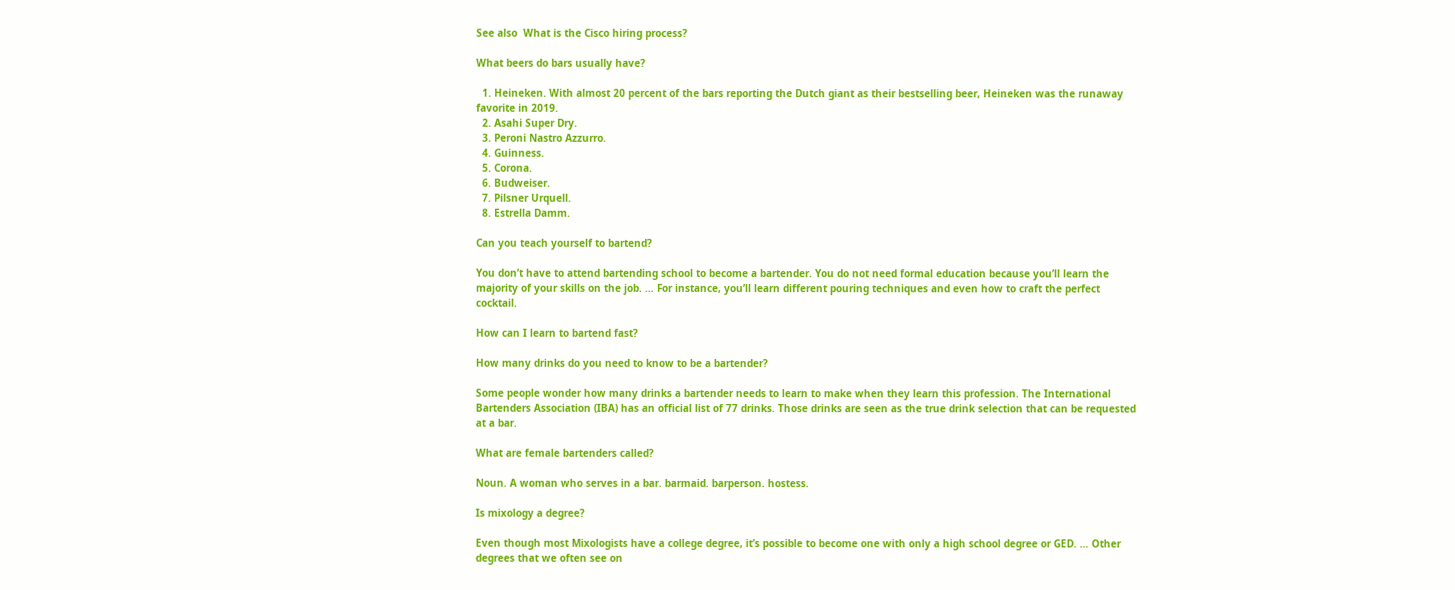See also  What is the Cisco hiring process?

What beers do bars usually have?

  1. Heineken. With almost 20 percent of the bars reporting the Dutch giant as their bestselling beer, Heineken was the runaway favorite in 2019.
  2. Asahi Super Dry.
  3. Peroni Nastro Azzurro.
  4. Guinness.
  5. Corona.
  6. Budweiser.
  7. Pilsner Urquell.
  8. Estrella Damm.

Can you teach yourself to bartend?

You don’t have to attend bartending school to become a bartender. You do not need formal education because you’ll learn the majority of your skills on the job. … For instance, you’ll learn different pouring techniques and even how to craft the perfect cocktail.

How can I learn to bartend fast?

How many drinks do you need to know to be a bartender?

Some people wonder how many drinks a bartender needs to learn to make when they learn this profession. The International Bartenders Association (IBA) has an official list of 77 drinks. Those drinks are seen as the true drink selection that can be requested at a bar.

What are female bartenders called?

Noun. A woman who serves in a bar. barmaid. barperson. hostess.

Is mixology a degree?

Even though most Mixologists have a college degree, it’s possible to become one with only a high school degree or GED. … Other degrees that we often see on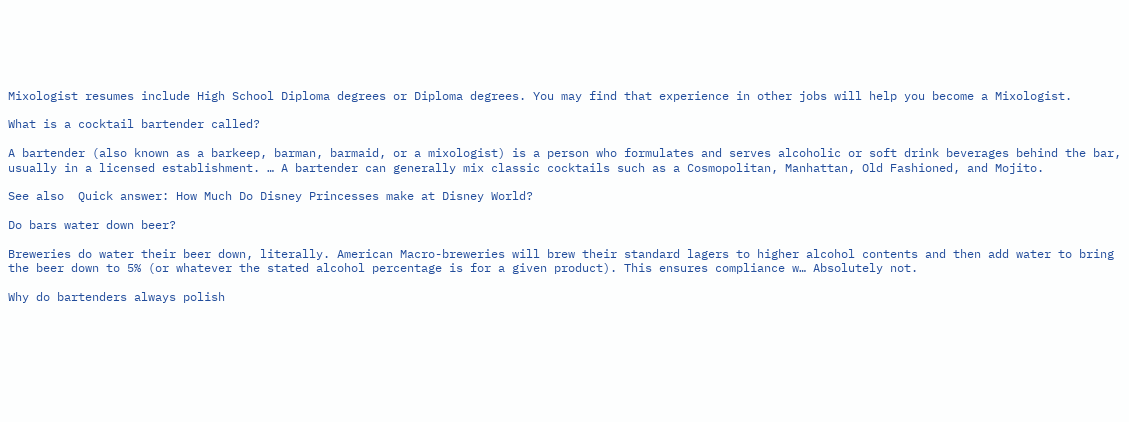Mixologist resumes include High School Diploma degrees or Diploma degrees. You may find that experience in other jobs will help you become a Mixologist.

What is a cocktail bartender called?

A bartender (also known as a barkeep, barman, barmaid, or a mixologist) is a person who formulates and serves alcoholic or soft drink beverages behind the bar, usually in a licensed establishment. … A bartender can generally mix classic cocktails such as a Cosmopolitan, Manhattan, Old Fashioned, and Mojito.

See also  Quick answer: How Much Do Disney Princesses make at Disney World?

Do bars water down beer?

Breweries do water their beer down, literally. American Macro-breweries will brew their standard lagers to higher alcohol contents and then add water to bring the beer down to 5% (or whatever the stated alcohol percentage is for a given product). This ensures compliance w… Absolutely not.

Why do bartenders always polish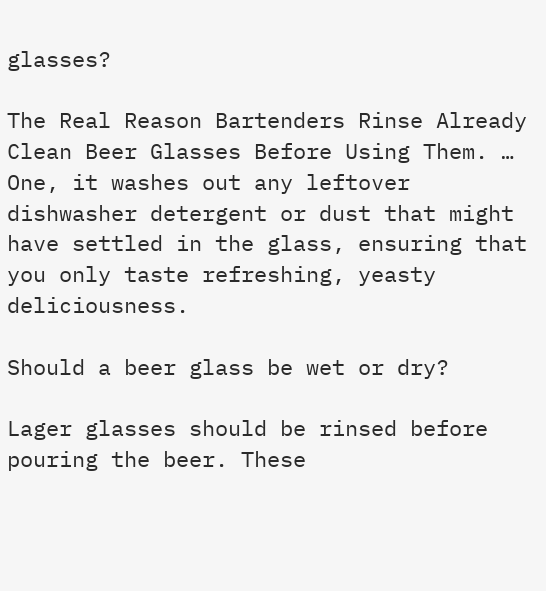glasses?

The Real Reason Bartenders Rinse Already Clean Beer Glasses Before Using Them. … One, it washes out any leftover dishwasher detergent or dust that might have settled in the glass, ensuring that you only taste refreshing, yeasty deliciousness.

Should a beer glass be wet or dry?

Lager glasses should be rinsed before pouring the beer. These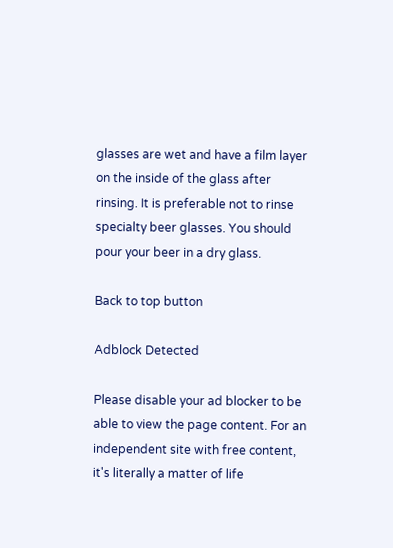glasses are wet and have a film layer on the inside of the glass after rinsing. It is preferable not to rinse specialty beer glasses. You should pour your beer in a dry glass.

Back to top button

Adblock Detected

Please disable your ad blocker to be able to view the page content. For an independent site with free content, it's literally a matter of life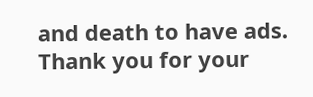and death to have ads. Thank you for your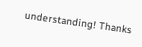understanding! Thanks